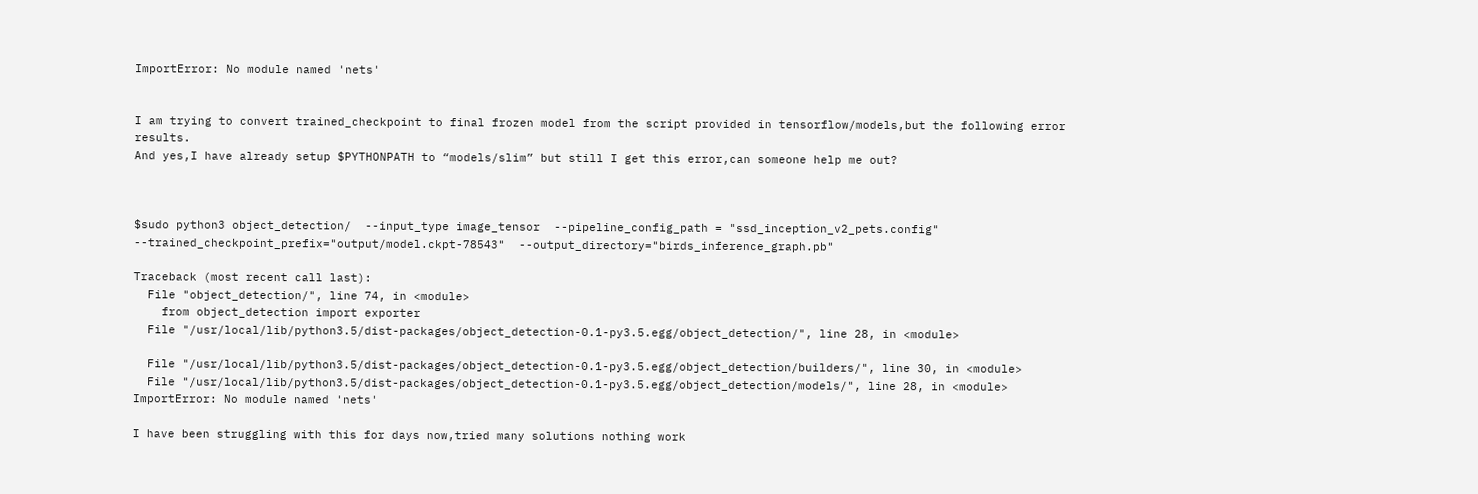ImportError: No module named 'nets'


I am trying to convert trained_checkpoint to final frozen model from the script provided in tensorflow/models,but the following error results.
And yes,I have already setup $PYTHONPATH to “models/slim” but still I get this error,can someone help me out?



$sudo python3 object_detection/  --input_type image_tensor  --pipeline_config_path = "ssd_inception_v2_pets.config"  --trained_checkpoint_prefix="output/model.ckpt-78543"  --output_directory="birds_inference_graph.pb"

Traceback (most recent call last):
  File "object_detection/", line 74, in <module>
    from object_detection import exporter
  File "/usr/local/lib/python3.5/dist-packages/object_detection-0.1-py3.5.egg/object_detection/", line 28, in <module>

  File "/usr/local/lib/python3.5/dist-packages/object_detection-0.1-py3.5.egg/object_detection/builders/", line 30, in <module>
  File "/usr/local/lib/python3.5/dist-packages/object_detection-0.1-py3.5.egg/object_detection/models/", line 28, in <module>
ImportError: No module named 'nets'

I have been struggling with this for days now,tried many solutions nothing work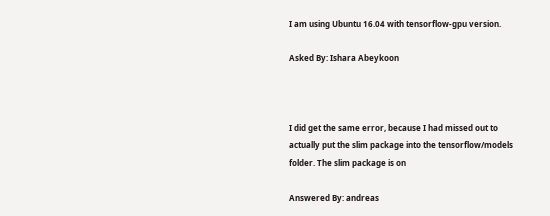I am using Ubuntu 16.04 with tensorflow-gpu version.

Asked By: Ishara Abeykoon



I did get the same error, because I had missed out to actually put the slim package into the tensorflow/models folder. The slim package is on

Answered By: andreas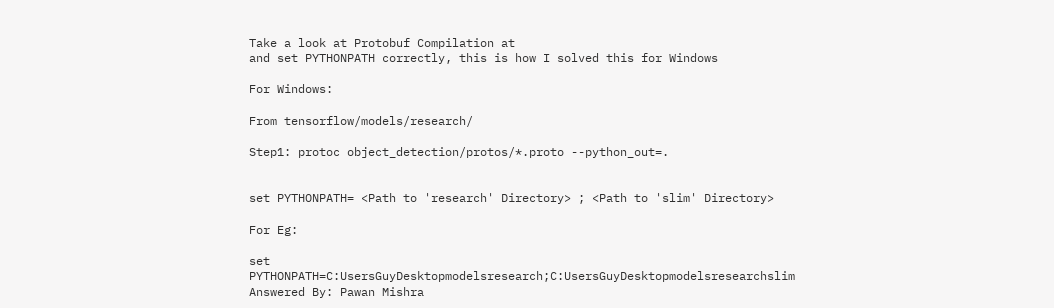Take a look at Protobuf Compilation at
and set PYTHONPATH correctly, this is how I solved this for Windows

For Windows:

From tensorflow/models/research/

Step1: protoc object_detection/protos/*.proto --python_out=.


set PYTHONPATH= <Path to 'research' Directory> ; <Path to 'slim' Directory>

For Eg:

set PYTHONPATH=C:UsersGuyDesktopmodelsresearch;C:UsersGuyDesktopmodelsresearchslim
Answered By: Pawan Mishra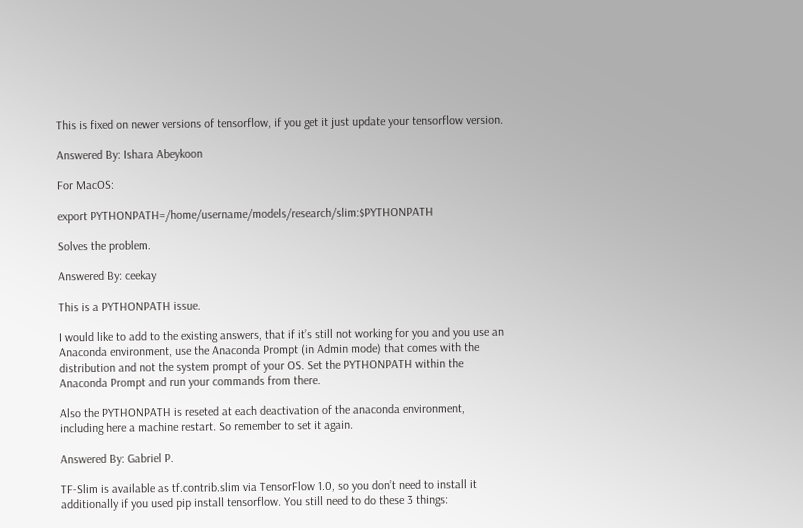This is fixed on newer versions of tensorflow, if you get it just update your tensorflow version.

Answered By: Ishara Abeykoon

For MacOS:

export PYTHONPATH=/home/username/models/research/slim:$PYTHONPATH

Solves the problem.

Answered By: ceekay

This is a PYTHONPATH issue.

I would like to add to the existing answers, that if it’s still not working for you and you use an Anaconda environment, use the Anaconda Prompt (in Admin mode) that comes with the distribution and not the system prompt of your OS. Set the PYTHONPATH within the Anaconda Prompt and run your commands from there.

Also the PYTHONPATH is reseted at each deactivation of the anaconda environment, including here a machine restart. So remember to set it again.

Answered By: Gabriel P.

TF-Slim is available as tf.contrib.slim via TensorFlow 1.0, so you don’t need to install it additionally if you used pip install tensorflow. You still need to do these 3 things: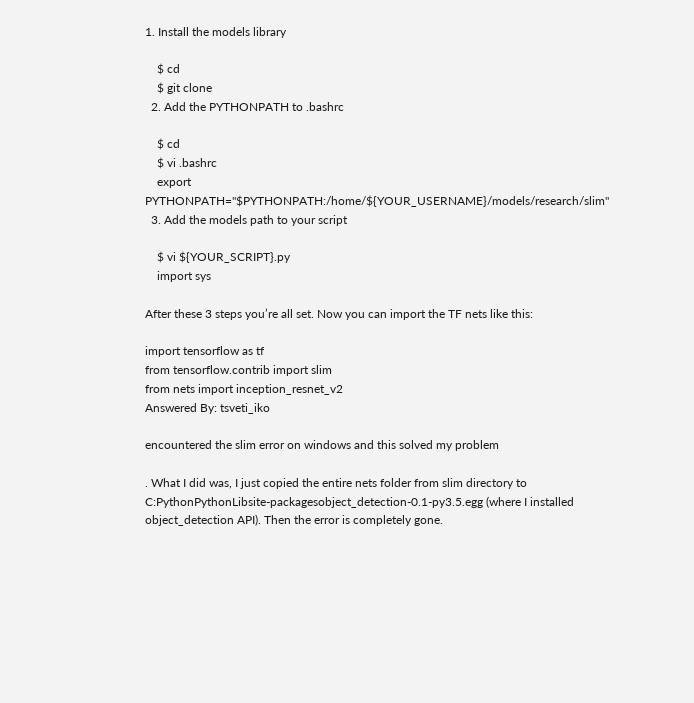1. Install the models library

    $ cd
    $ git clone
  2. Add the PYTHONPATH to .bashrc

    $ cd
    $ vi .bashrc
    export PYTHONPATH="$PYTHONPATH:/home/${YOUR_USERNAME}/models/research/slim"
  3. Add the models path to your script

    $ vi ${YOUR_SCRIPT}.py
    import sys

After these 3 steps you’re all set. Now you can import the TF nets like this:

import tensorflow as tf
from tensorflow.contrib import slim
from nets import inception_resnet_v2
Answered By: tsveti_iko

encountered the slim error on windows and this solved my problem

. What I did was, I just copied the entire nets folder from slim directory to C:PythonPythonLibsite-packagesobject_detection-0.1-py3.5.egg (where I installed object_detection API). Then the error is completely gone.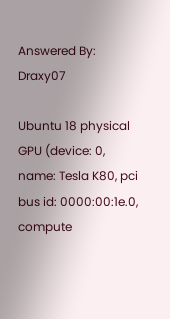Answered By: Draxy07

Ubuntu 18 physical GPU (device: 0, name: Tesla K80, pci bus id: 0000:00:1e.0, compute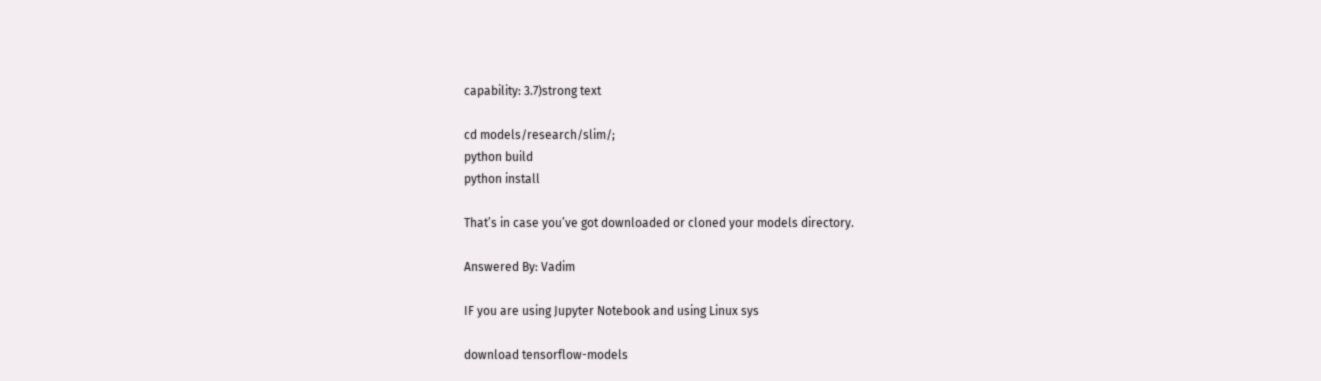capability: 3.7)strong text

cd models/research/slim/;
python build
python install

That’s in case you’ve got downloaded or cloned your models directory.

Answered By: Vadim

IF you are using Jupyter Notebook and using Linux sys

download tensorflow-models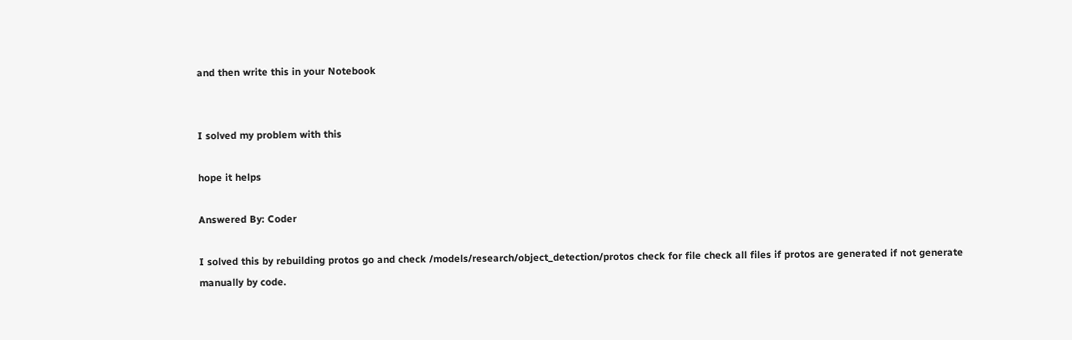and then write this in your Notebook


I solved my problem with this

hope it helps

Answered By: Coder

I solved this by rebuilding protos go and check /models/research/object_detection/protos check for file check all files if protos are generated if not generate manually by code.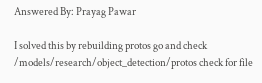Answered By: Prayag Pawar

I solved this by rebuilding protos go and check /models/research/object_detection/protos check for file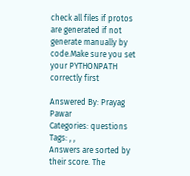check all files if protos are generated if not generate manually by code.Make sure you set your PYTHONPATH correctly first

Answered By: Prayag Pawar
Categories: questions Tags: , ,
Answers are sorted by their score. The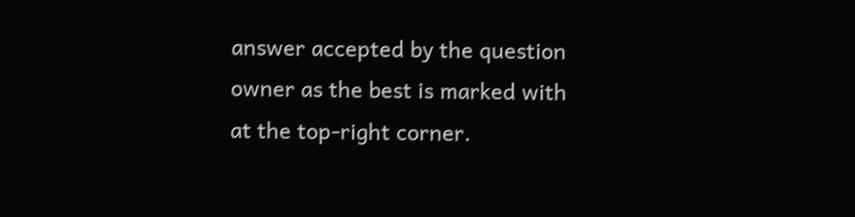answer accepted by the question owner as the best is marked with
at the top-right corner.